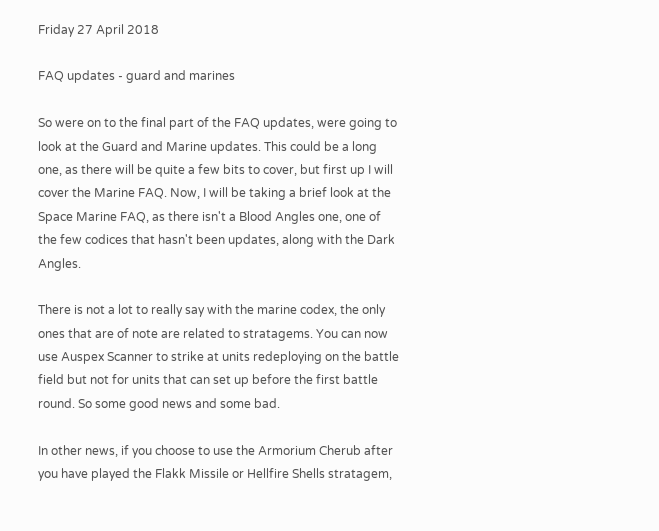Friday 27 April 2018

FAQ updates - guard and marines

So were on to the final part of the FAQ updates, were going to look at the Guard and Marine updates. This could be a long one, as there will be quite a few bits to cover, but first up I will cover the Marine FAQ. Now, I will be taking a brief look at the Space Marine FAQ, as there isn't a Blood Angles one, one of the few codices that hasn't been updates, along with the Dark Angles.

There is not a lot to really say with the marine codex, the only ones that are of note are related to stratagems. You can now use Auspex Scanner to strike at units redeploying on the battle field but not for units that can set up before the first battle round. So some good news and some bad.

In other news, if you choose to use the Armorium Cherub after you have played the Flakk Missile or Hellfire Shells stratagem,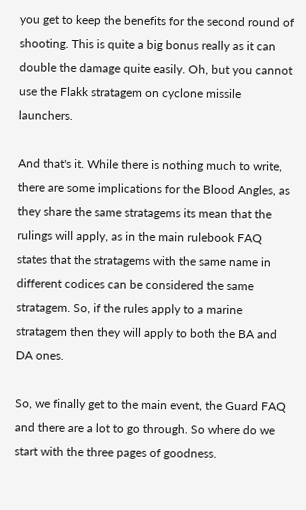you get to keep the benefits for the second round of shooting. This is quite a big bonus really as it can double the damage quite easily. Oh, but you cannot use the Flakk stratagem on cyclone missile launchers.

And that's it. While there is nothing much to write, there are some implications for the Blood Angles, as they share the same stratagems its mean that the rulings will apply, as in the main rulebook FAQ states that the stratagems with the same name in different codices can be considered the same stratagem. So, if the rules apply to a marine stratagem then they will apply to both the BA and DA ones.

So, we finally get to the main event, the Guard FAQ and there are a lot to go through. So where do we start with the three pages of goodness.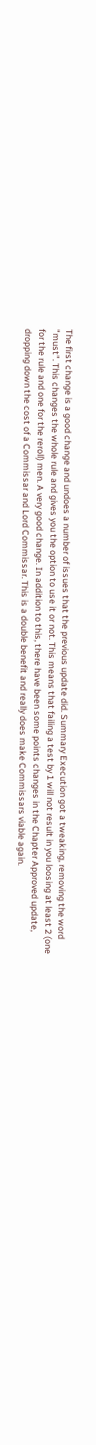The first change is a good change and undoes a number of issues that the previous update did. Summary Execution got a tweaking, removing the word "must". This changes the whole rule and gives you the option to use it or not. This means that failing a test by 1 will not result in you loosing at least 2 (one for the rule and one for the reroll) men. A very good change. In addition to this, there have been some points changes in the Chapter Approved update, dropping down the cost of a Commissar and Lord Commissar. This is a double benefit and really does make Commissars viable again.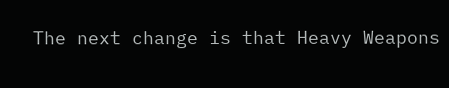The next change is that Heavy Weapons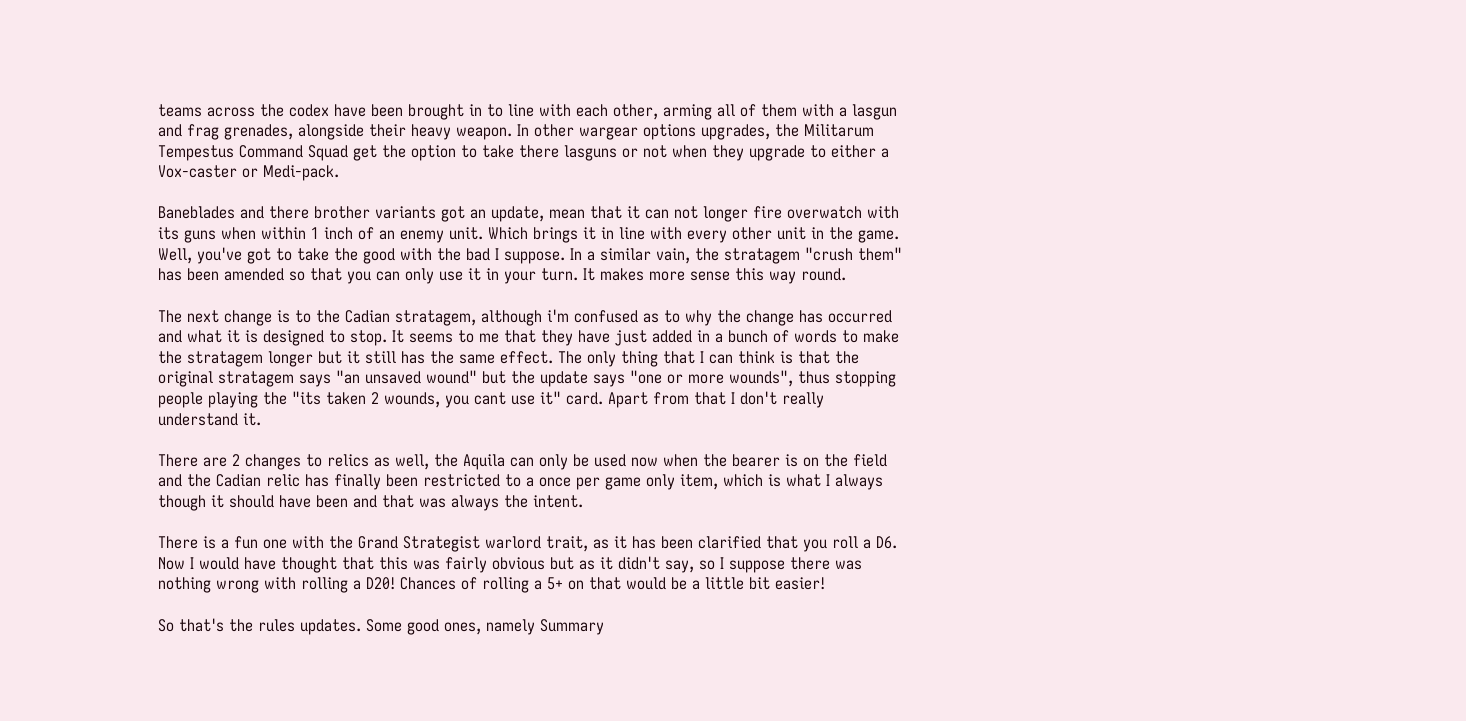teams across the codex have been brought in to line with each other, arming all of them with a lasgun and frag grenades, alongside their heavy weapon. In other wargear options upgrades, the Militarum Tempestus Command Squad get the option to take there lasguns or not when they upgrade to either a Vox-caster or Medi-pack.

Baneblades and there brother variants got an update, mean that it can not longer fire overwatch with its guns when within 1 inch of an enemy unit. Which brings it in line with every other unit in the game. Well, you've got to take the good with the bad I suppose. In a similar vain, the stratagem "crush them" has been amended so that you can only use it in your turn. It makes more sense this way round.

The next change is to the Cadian stratagem, although i'm confused as to why the change has occurred and what it is designed to stop. It seems to me that they have just added in a bunch of words to make the stratagem longer but it still has the same effect. The only thing that I can think is that the original stratagem says "an unsaved wound" but the update says "one or more wounds", thus stopping people playing the "its taken 2 wounds, you cant use it" card. Apart from that I don't really understand it.

There are 2 changes to relics as well, the Aquila can only be used now when the bearer is on the field and the Cadian relic has finally been restricted to a once per game only item, which is what I always though it should have been and that was always the intent.

There is a fun one with the Grand Strategist warlord trait, as it has been clarified that you roll a D6. Now I would have thought that this was fairly obvious but as it didn't say, so I suppose there was nothing wrong with rolling a D20! Chances of rolling a 5+ on that would be a little bit easier!

So that's the rules updates. Some good ones, namely Summary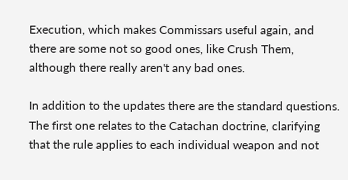Execution, which makes Commissars useful again, and there are some not so good ones, like Crush Them, although there really aren't any bad ones.

In addition to the updates there are the standard questions. The first one relates to the Catachan doctrine, clarifying that the rule applies to each individual weapon and not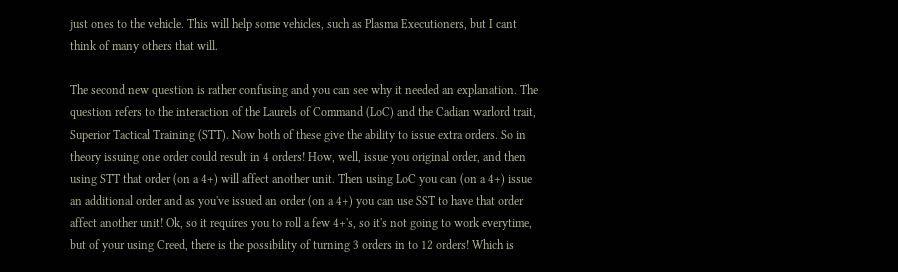just ones to the vehicle. This will help some vehicles, such as Plasma Executioners, but I cant think of many others that will.

The second new question is rather confusing and you can see why it needed an explanation. The question refers to the interaction of the Laurels of Command (LoC) and the Cadian warlord trait, Superior Tactical Training (STT). Now both of these give the ability to issue extra orders. So in theory issuing one order could result in 4 orders! How, well, issue you original order, and then using STT that order (on a 4+) will affect another unit. Then using LoC you can (on a 4+) issue an additional order and as you've issued an order (on a 4+) you can use SST to have that order affect another unit! Ok, so it requires you to roll a few 4+'s, so it's not going to work everytime, but of your using Creed, there is the possibility of turning 3 orders in to 12 orders! Which is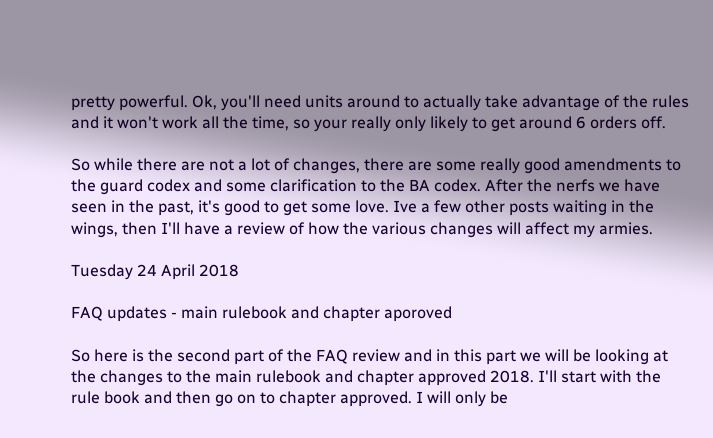pretty powerful. Ok, you'll need units around to actually take advantage of the rules and it won't work all the time, so your really only likely to get around 6 orders off.

So while there are not a lot of changes, there are some really good amendments to the guard codex and some clarification to the BA codex. After the nerfs we have seen in the past, it's good to get some love. Ive a few other posts waiting in the wings, then I'll have a review of how the various changes will affect my armies.

Tuesday 24 April 2018

FAQ updates - main rulebook and chapter aporoved

So here is the second part of the FAQ review and in this part we will be looking at the changes to the main rulebook and chapter approved 2018. I'll start with the rule book and then go on to chapter approved. I will only be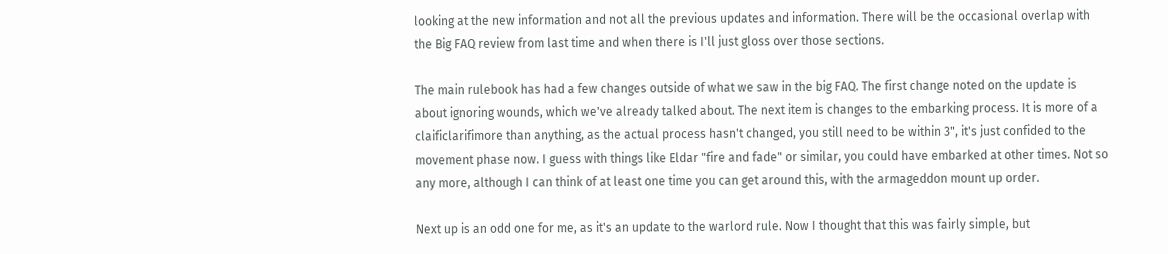looking at the new information and not all the previous updates and information. There will be the occasional overlap with the Big FAQ review from last time and when there is I'll just gloss over those sections.

The main rulebook has had a few changes outside of what we saw in the big FAQ. The first change noted on the update is about ignoring wounds, which we've already talked about. The next item is changes to the embarking process. It is more of a claificlarifimore than anything, as the actual process hasn't changed, you still need to be within 3", it's just confided to the movement phase now. I guess with things like Eldar "fire and fade" or similar, you could have embarked at other times. Not so any more, although I can think of at least one time you can get around this, with the armageddon mount up order.

Next up is an odd one for me, as it's an update to the warlord rule. Now I thought that this was fairly simple, but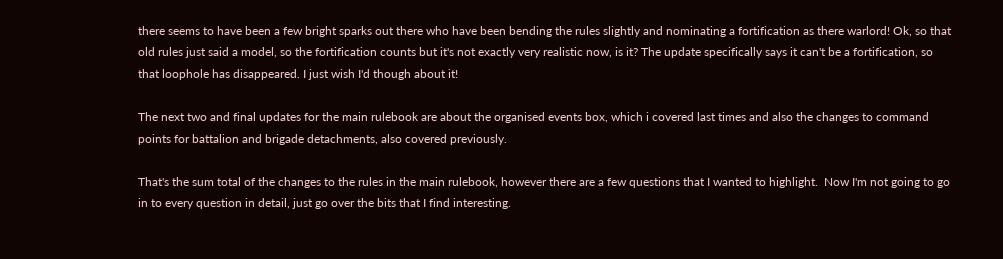there seems to have been a few bright sparks out there who have been bending the rules slightly and nominating a fortification as there warlord! Ok, so that old rules just said a model, so the fortification counts but it's not exactly very realistic now, is it? The update specifically says it can't be a fortification, so that loophole has disappeared. I just wish I'd though about it!

The next two and final updates for the main rulebook are about the organised events box, which i covered last times and also the changes to command points for battalion and brigade detachments, also covered previously.

That's the sum total of the changes to the rules in the main rulebook, however there are a few questions that I wanted to highlight.  Now I'm not going to go in to every question in detail, just go over the bits that I find interesting.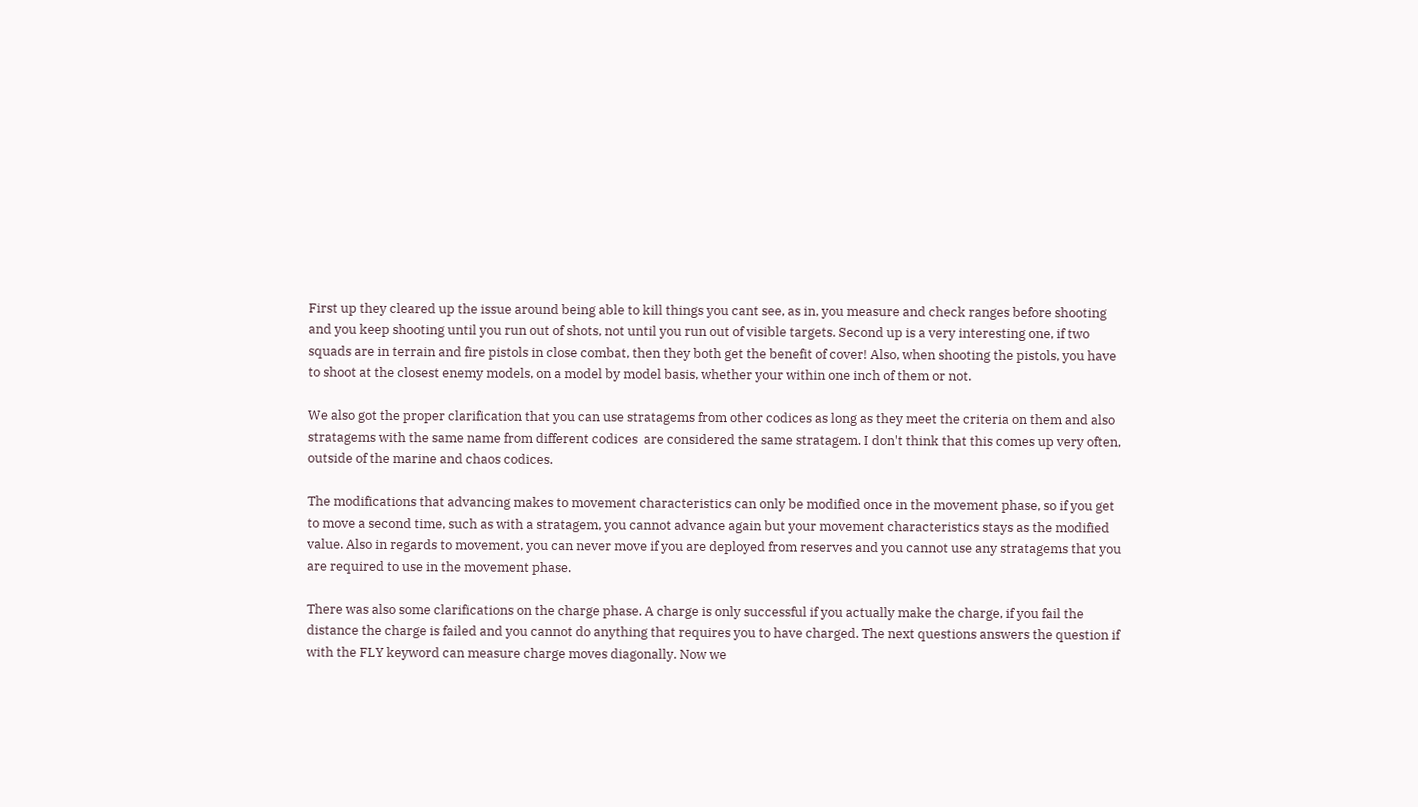First up they cleared up the issue around being able to kill things you cant see, as in, you measure and check ranges before shooting and you keep shooting until you run out of shots, not until you run out of visible targets. Second up is a very interesting one, if two squads are in terrain and fire pistols in close combat, then they both get the benefit of cover! Also, when shooting the pistols, you have to shoot at the closest enemy models, on a model by model basis, whether your within one inch of them or not.

We also got the proper clarification that you can use stratagems from other codices as long as they meet the criteria on them and also stratagems with the same name from different codices  are considered the same stratagem. I don't think that this comes up very often, outside of the marine and chaos codices.

The modifications that advancing makes to movement characteristics can only be modified once in the movement phase, so if you get to move a second time, such as with a stratagem, you cannot advance again but your movement characteristics stays as the modified value. Also in regards to movement, you can never move if you are deployed from reserves and you cannot use any stratagems that you are required to use in the movement phase.

There was also some clarifications on the charge phase. A charge is only successful if you actually make the charge, if you fail the distance the charge is failed and you cannot do anything that requires you to have charged. The next questions answers the question if with the FLY keyword can measure charge moves diagonally. Now we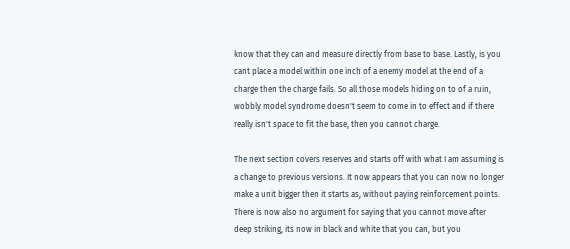know that they can and measure directly from base to base. Lastly, is you cant place a model within one inch of a enemy model at the end of a charge then the charge fails. So all those models hiding on to of a ruin, wobbly model syndrome doesn't seem to come in to effect and if there really isn't space to fit the base, then you cannot charge.

The next section covers reserves and starts off with what I am assuming is a change to previous versions. It now appears that you can now no longer make a unit bigger then it starts as, without paying reinforcement points. There is now also no argument for saying that you cannot move after deep striking, its now in black and white that you can, but you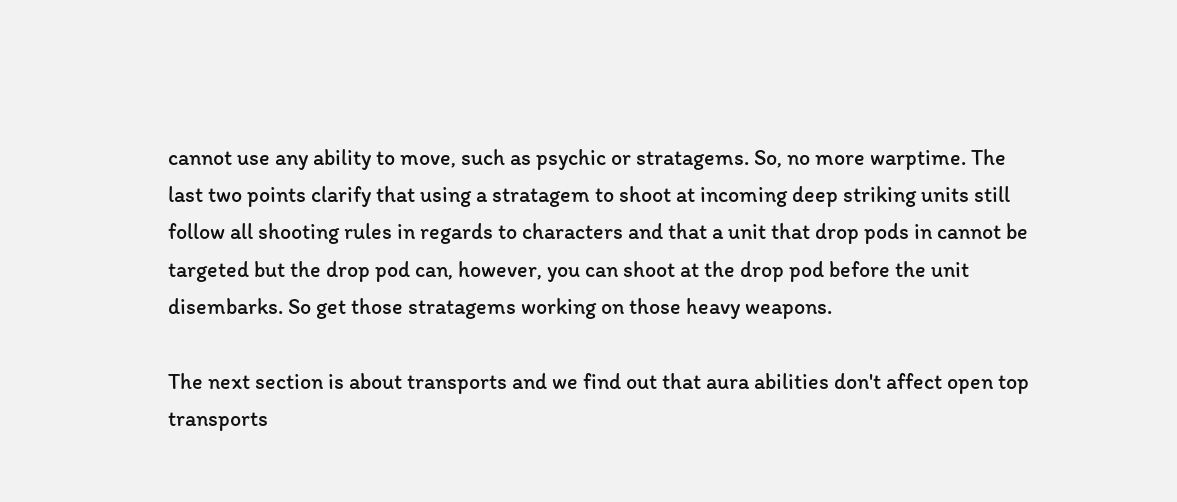cannot use any ability to move, such as psychic or stratagems. So, no more warptime. The last two points clarify that using a stratagem to shoot at incoming deep striking units still follow all shooting rules in regards to characters and that a unit that drop pods in cannot be targeted but the drop pod can, however, you can shoot at the drop pod before the unit disembarks. So get those stratagems working on those heavy weapons.

The next section is about transports and we find out that aura abilities don't affect open top transports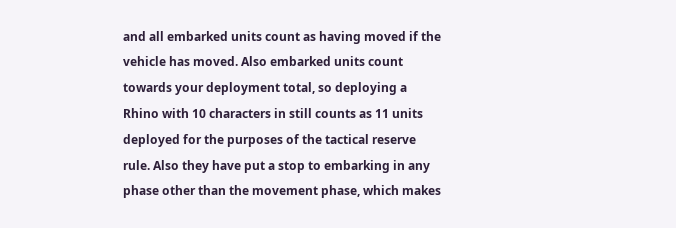and all embarked units count as having moved if the vehicle has moved. Also embarked units count towards your deployment total, so deploying a Rhino with 10 characters in still counts as 11 units deployed for the purposes of the tactical reserve rule. Also they have put a stop to embarking in any phase other than the movement phase, which makes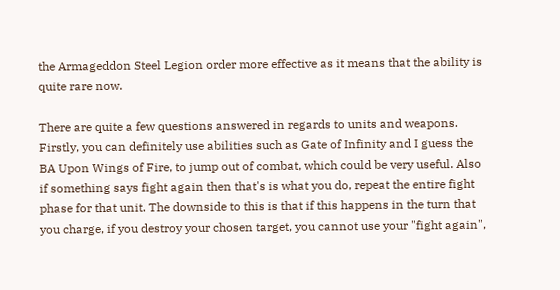the Armageddon Steel Legion order more effective as it means that the ability is quite rare now.

There are quite a few questions answered in regards to units and weapons. Firstly, you can definitely use abilities such as Gate of Infinity and I guess the BA Upon Wings of Fire, to jump out of combat, which could be very useful. Also if something says fight again then that's is what you do, repeat the entire fight phase for that unit. The downside to this is that if this happens in the turn that you charge, if you destroy your chosen target, you cannot use your "fight again",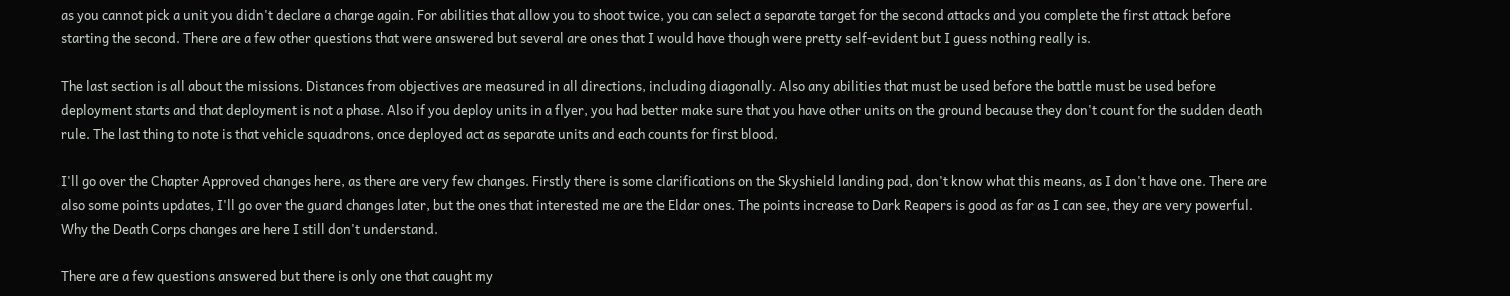as you cannot pick a unit you didn't declare a charge again. For abilities that allow you to shoot twice, you can select a separate target for the second attacks and you complete the first attack before starting the second. There are a few other questions that were answered but several are ones that I would have though were pretty self-evident but I guess nothing really is.

The last section is all about the missions. Distances from objectives are measured in all directions, including diagonally. Also any abilities that must be used before the battle must be used before deployment starts and that deployment is not a phase. Also if you deploy units in a flyer, you had better make sure that you have other units on the ground because they don't count for the sudden death rule. The last thing to note is that vehicle squadrons, once deployed act as separate units and each counts for first blood.

I'll go over the Chapter Approved changes here, as there are very few changes. Firstly there is some clarifications on the Skyshield landing pad, don't know what this means, as I don't have one. There are also some points updates, I'll go over the guard changes later, but the ones that interested me are the Eldar ones. The points increase to Dark Reapers is good as far as I can see, they are very powerful. Why the Death Corps changes are here I still don't understand.

There are a few questions answered but there is only one that caught my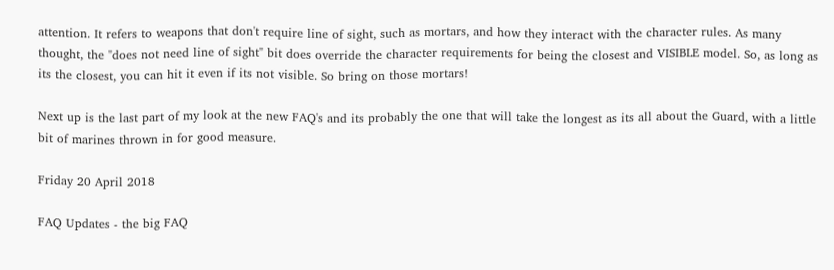attention. It refers to weapons that don't require line of sight, such as mortars, and how they interact with the character rules. As many thought, the "does not need line of sight" bit does override the character requirements for being the closest and VISIBLE model. So, as long as its the closest, you can hit it even if its not visible. So bring on those mortars!

Next up is the last part of my look at the new FAQ's and its probably the one that will take the longest as its all about the Guard, with a little bit of marines thrown in for good measure.

Friday 20 April 2018

FAQ Updates - the big FAQ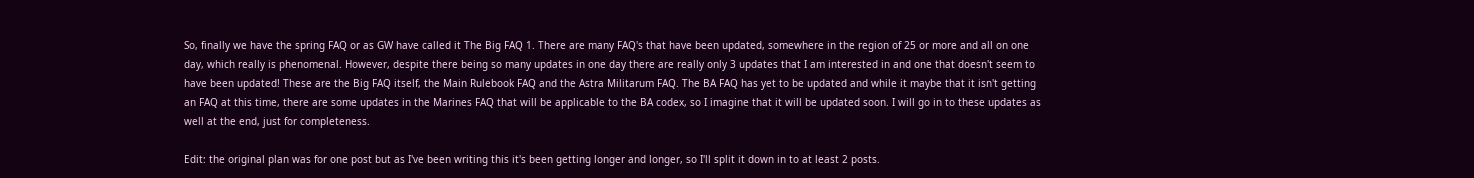So, finally we have the spring FAQ or as GW have called it The Big FAQ 1. There are many FAQ's that have been updated, somewhere in the region of 25 or more and all on one day, which really is phenomenal. However, despite there being so many updates in one day there are really only 3 updates that I am interested in and one that doesn't seem to have been updated! These are the Big FAQ itself, the Main Rulebook FAQ and the Astra Militarum FAQ. The BA FAQ has yet to be updated and while it maybe that it isn't getting an FAQ at this time, there are some updates in the Marines FAQ that will be applicable to the BA codex, so I imagine that it will be updated soon. I will go in to these updates as well at the end, just for completeness.

Edit: the original plan was for one post but as I've been writing this it's been getting longer and longer, so I'll split it down in to at least 2 posts.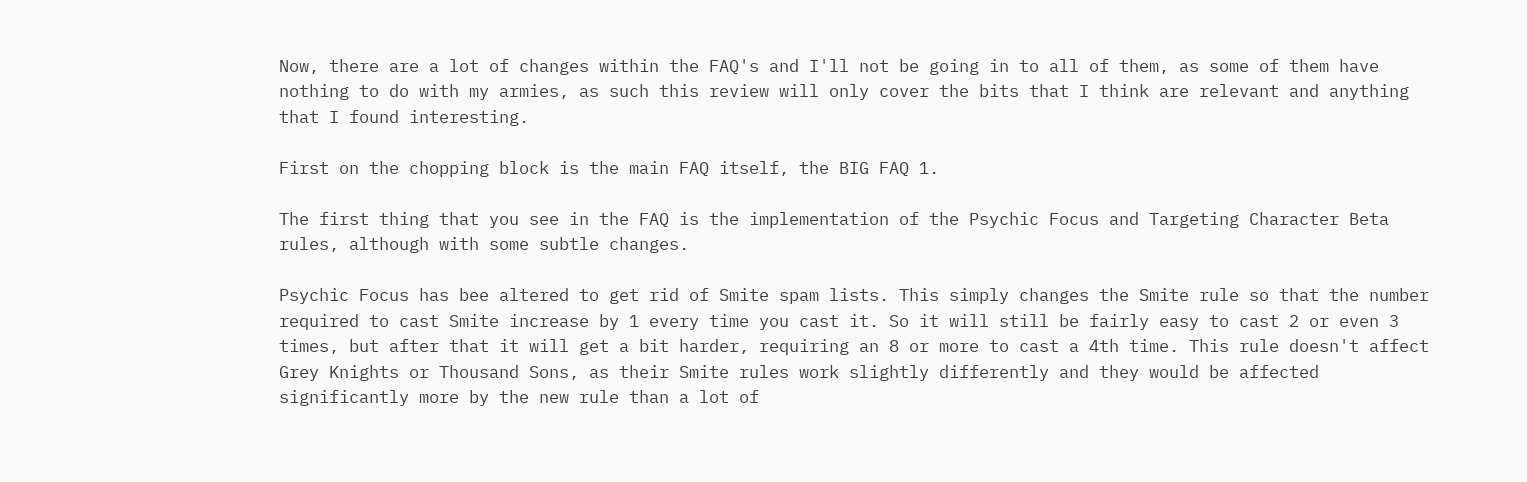Now, there are a lot of changes within the FAQ's and I'll not be going in to all of them, as some of them have nothing to do with my armies, as such this review will only cover the bits that I think are relevant and anything that I found interesting.

First on the chopping block is the main FAQ itself, the BIG FAQ 1.

The first thing that you see in the FAQ is the implementation of the Psychic Focus and Targeting Character Beta rules, although with some subtle changes.

Psychic Focus has bee altered to get rid of Smite spam lists. This simply changes the Smite rule so that the number required to cast Smite increase by 1 every time you cast it. So it will still be fairly easy to cast 2 or even 3 times, but after that it will get a bit harder, requiring an 8 or more to cast a 4th time. This rule doesn't affect Grey Knights or Thousand Sons, as their Smite rules work slightly differently and they would be affected significantly more by the new rule than a lot of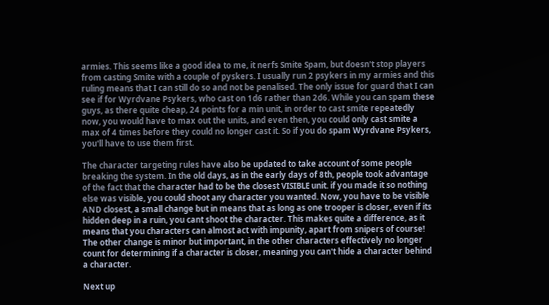armies. This seems like a good idea to me, it nerfs Smite Spam, but doesn't stop players from casting Smite with a couple of pyskers. I usually run 2 psykers in my armies and this ruling means that I can still do so and not be penalised. The only issue for guard that I can see if for Wyrdvane Psykers, who cast on 1d6 rather than 2d6. While you can spam these guys, as there quite cheap, 24 points for a min unit, in order to cast smite repeatedly now, you would have to max out the units, and even then, you could only cast smite a max of 4 times before they could no longer cast it. So if you do spam Wyrdvane Psykers, you'll have to use them first.

The character targeting rules have also be updated to take account of some people breaking the system. In the old days, as in the early days of 8th, people took advantage of the fact that the character had to be the closest VISIBLE unit. if you made it so nothing else was visible, you could shoot any character you wanted. Now, you have to be visible AND closest, a small change but in means that as long as one trooper is closer, even if its hidden deep in a ruin, you cant shoot the character. This makes quite a difference, as it means that you characters can almost act with impunity, apart from snipers of course! The other change is minor but important, in the other characters effectively no longer count for determining if a character is closer, meaning you can't hide a character behind a character.

Next up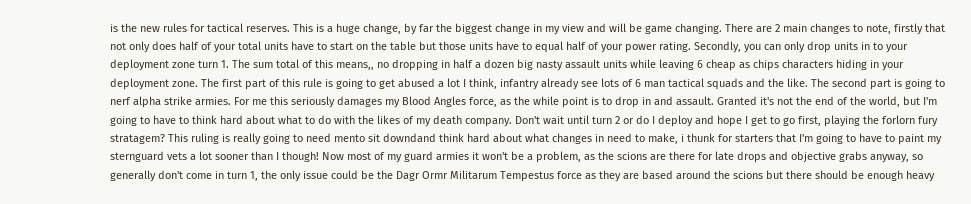is the new rules for tactical reserves. This is a huge change, by far the biggest change in my view and will be game changing. There are 2 main changes to note, firstly that not only does half of your total units have to start on the table but those units have to equal half of your power rating. Secondly, you can only drop units in to your deployment zone turn 1. The sum total of this means,, no dropping in half a dozen big nasty assault units while leaving 6 cheap as chips characters hiding in your deployment zone. The first part of this rule is going to get abused a lot I think, infantry already see lots of 6 man tactical squads and the like. The second part is going to nerf alpha strike armies. For me this seriously damages my Blood Angles force, as the while point is to drop in and assault. Granted it's not the end of the world, but I'm going to have to think hard about what to do with the likes of my death company. Don't wait until turn 2 or do I deploy and hope I get to go first, playing the forlorn fury stratagem? This ruling is really going to need mento sit downdand think hard about what changes in need to make, i thunk for starters that I'm going to have to paint my sternguard vets a lot sooner than I though! Now most of my guard armies it won't be a problem, as the scions are there for late drops and objective grabs anyway, so generally don't come in turn 1, the only issue could be the Dagr Ormr Militarum Tempestus force as they are based around the scions but there should be enough heavy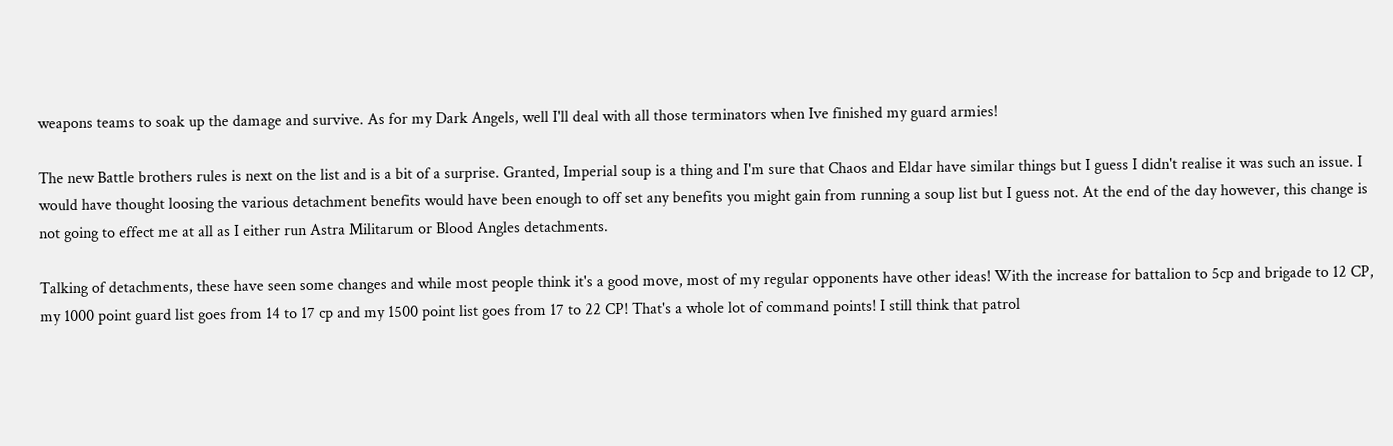weapons teams to soak up the damage and survive. As for my Dark Angels, well I'll deal with all those terminators when Ive finished my guard armies!

The new Battle brothers rules is next on the list and is a bit of a surprise. Granted, Imperial soup is a thing and I'm sure that Chaos and Eldar have similar things but I guess I didn't realise it was such an issue. I would have thought loosing the various detachment benefits would have been enough to off set any benefits you might gain from running a soup list but I guess not. At the end of the day however, this change is not going to effect me at all as I either run Astra Militarum or Blood Angles detachments.

Talking of detachments, these have seen some changes and while most people think it's a good move, most of my regular opponents have other ideas! With the increase for battalion to 5cp and brigade to 12 CP, my 1000 point guard list goes from 14 to 17 cp and my 1500 point list goes from 17 to 22 CP! That's a whole lot of command points! I still think that patrol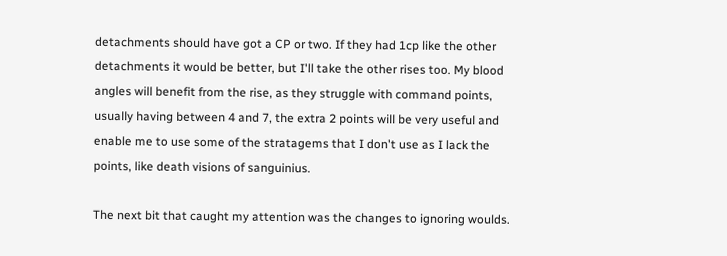detachments should have got a CP or two. If they had 1cp like the other detachments it would be better, but I'll take the other rises too. My blood angles will benefit from the rise, as they struggle with command points, usually having between 4 and 7, the extra 2 points will be very useful and enable me to use some of the stratagems that I don't use as I lack the points, like death visions of sanguinius.

The next bit that caught my attention was the changes to ignoring woulds.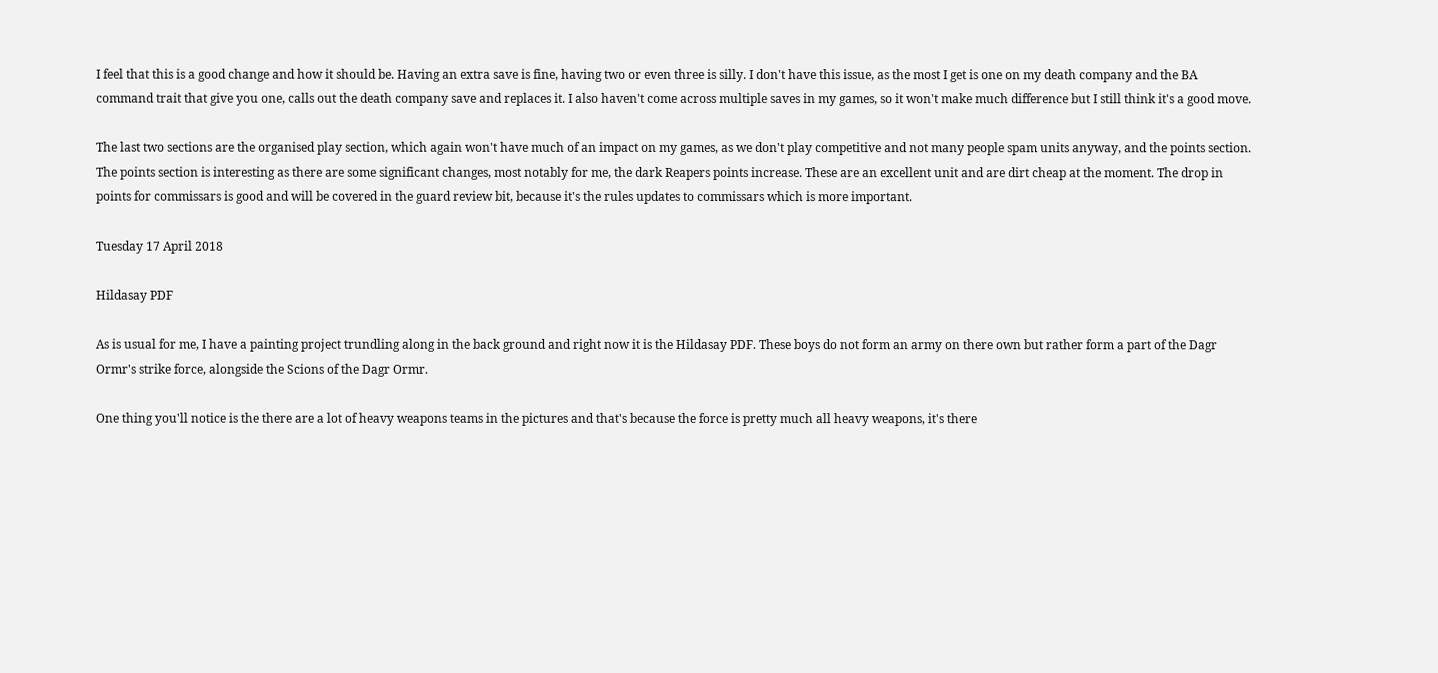I feel that this is a good change and how it should be. Having an extra save is fine, having two or even three is silly. I don't have this issue, as the most I get is one on my death company and the BA command trait that give you one, calls out the death company save and replaces it. I also haven't come across multiple saves in my games, so it won't make much difference but I still think it's a good move.

The last two sections are the organised play section, which again won't have much of an impact on my games, as we don't play competitive and not many people spam units anyway, and the points section. The points section is interesting as there are some significant changes, most notably for me, the dark Reapers points increase. These are an excellent unit and are dirt cheap at the moment. The drop in points for commissars is good and will be covered in the guard review bit, because it's the rules updates to commissars which is more important.

Tuesday 17 April 2018

Hildasay PDF

As is usual for me, I have a painting project trundling along in the back ground and right now it is the Hildasay PDF. These boys do not form an army on there own but rather form a part of the Dagr Ormr's strike force, alongside the Scions of the Dagr Ormr.

One thing you'll notice is the there are a lot of heavy weapons teams in the pictures and that's because the force is pretty much all heavy weapons, it's there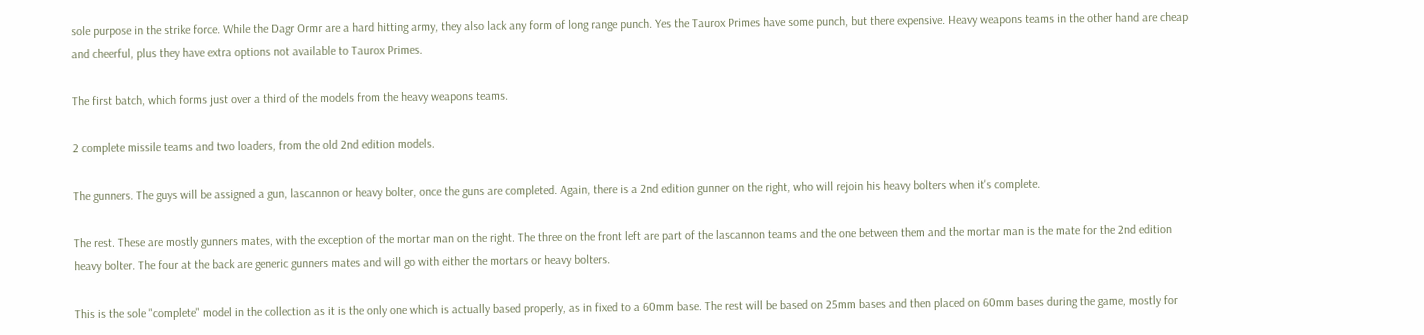sole purpose in the strike force. While the Dagr Ormr are a hard hitting army, they also lack any form of long range punch. Yes the Taurox Primes have some punch, but there expensive. Heavy weapons teams in the other hand are cheap and cheerful, plus they have extra options not available to Taurox Primes.

The first batch, which forms just over a third of the models from the heavy weapons teams.

2 complete missile teams and two loaders, from the old 2nd edition models.

The gunners. The guys will be assigned a gun, lascannon or heavy bolter, once the guns are completed. Again, there is a 2nd edition gunner on the right, who will rejoin his heavy bolters when it's complete.

The rest. These are mostly gunners mates, with the exception of the mortar man on the right. The three on the front left are part of the lascannon teams and the one between them and the mortar man is the mate for the 2nd edition heavy bolter. The four at the back are generic gunners mates and will go with either the mortars or heavy bolters.

This is the sole "complete" model in the collection as it is the only one which is actually based properly, as in fixed to a 60mm base. The rest will be based on 25mm bases and then placed on 60mm bases during the game, mostly for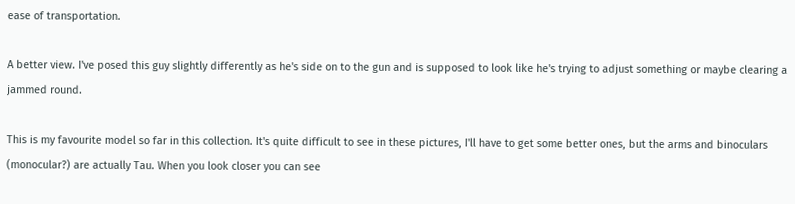ease of transportation.

A better view. I've posed this guy slightly differently as he's side on to the gun and is supposed to look like he's trying to adjust something or maybe clearing a jammed round.

This is my favourite model so far in this collection. It's quite difficult to see in these pictures, I'll have to get some better ones, but the arms and binoculars (monocular?) are actually Tau. When you look closer you can see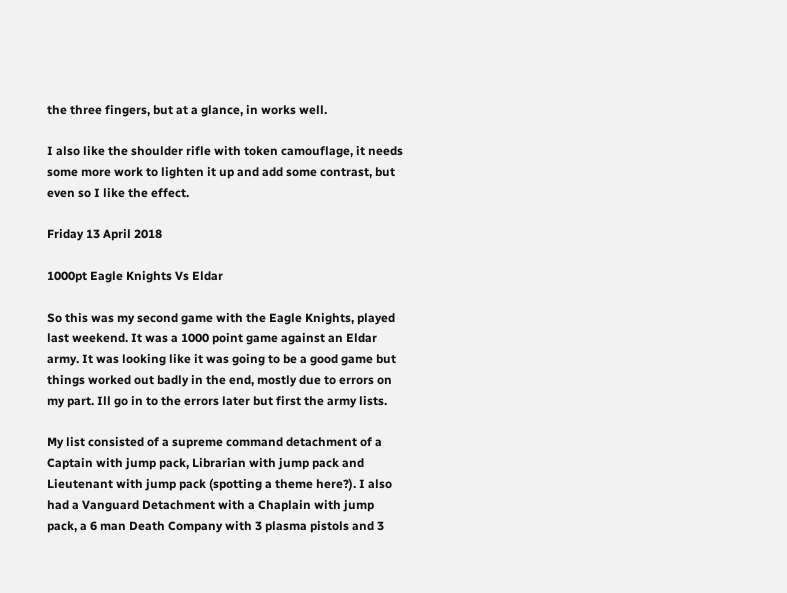the three fingers, but at a glance, in works well.

I also like the shoulder rifle with token camouflage, it needs some more work to lighten it up and add some contrast, but even so I like the effect.

Friday 13 April 2018

1000pt Eagle Knights Vs Eldar

So this was my second game with the Eagle Knights, played last weekend. It was a 1000 point game against an Eldar army. It was looking like it was going to be a good game but things worked out badly in the end, mostly due to errors on my part. Ill go in to the errors later but first the army lists.

My list consisted of a supreme command detachment of a Captain with jump pack, Librarian with jump pack and Lieutenant with jump pack (spotting a theme here?). I also had a Vanguard Detachment with a Chaplain with jump pack, a 6 man Death Company with 3 plasma pistols and 3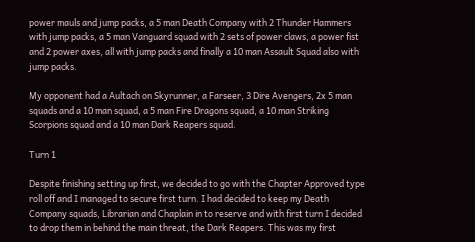power mauls and jump packs, a 5 man Death Company with 2 Thunder Hammers with jump packs, a 5 man Vanguard squad with 2 sets of power claws, a power fist and 2 power axes, all with jump packs and finally a 10 man Assault Squad also with jump packs.

My opponent had a Aultach on Skyrunner, a Farseer, 3 Dire Avengers, 2x 5 man squads and a 10 man squad, a 5 man Fire Dragons squad, a 10 man Striking Scorpions squad and a 10 man Dark Reapers squad.

Turn 1

Despite finishing setting up first, we decided to go with the Chapter Approved type roll off and I managed to secure first turn. I had decided to keep my Death Company squads, Librarian and Chaplain in to reserve and with first turn I decided to drop them in behind the main threat, the Dark Reapers. This was my first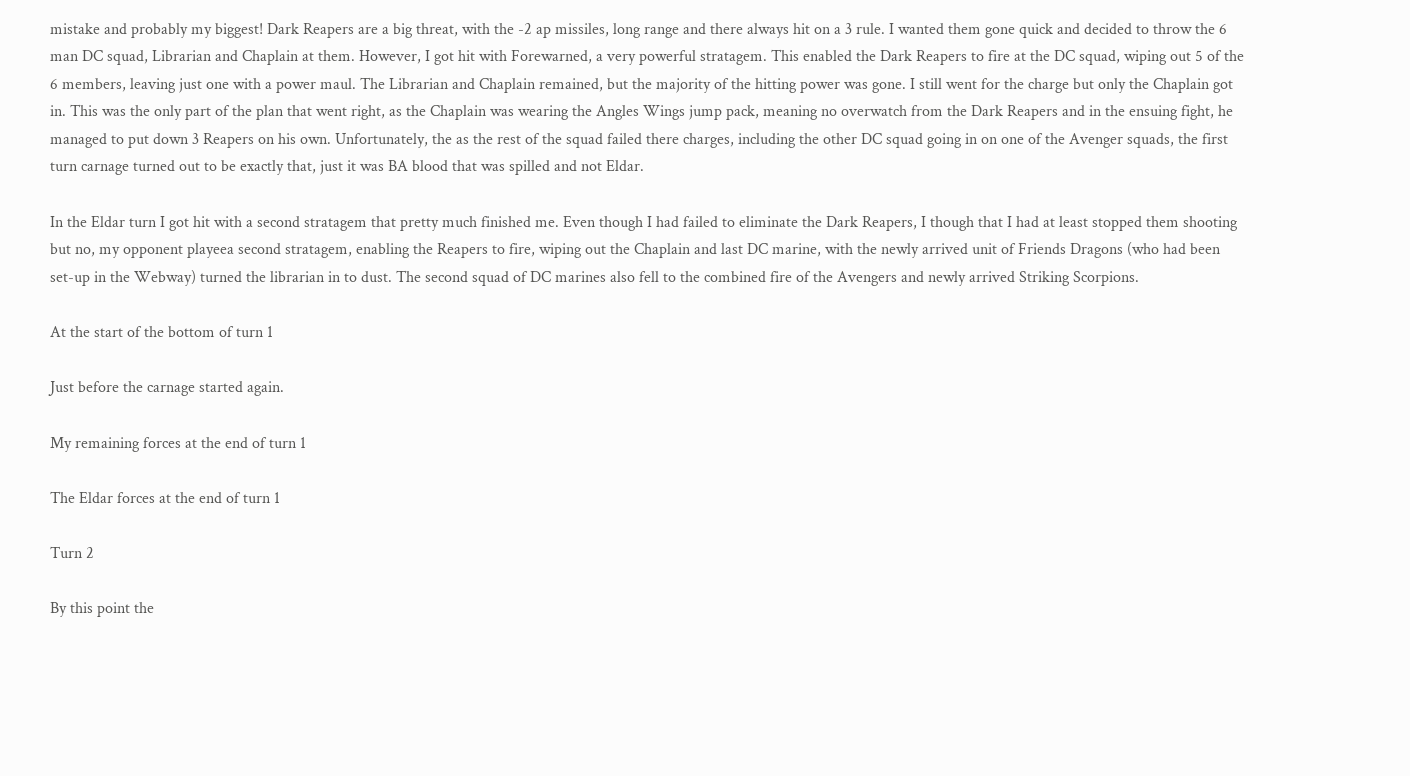mistake and probably my biggest! Dark Reapers are a big threat, with the -2 ap missiles, long range and there always hit on a 3 rule. I wanted them gone quick and decided to throw the 6 man DC squad, Librarian and Chaplain at them. However, I got hit with Forewarned, a very powerful stratagem. This enabled the Dark Reapers to fire at the DC squad, wiping out 5 of the 6 members, leaving just one with a power maul. The Librarian and Chaplain remained, but the majority of the hitting power was gone. I still went for the charge but only the Chaplain got in. This was the only part of the plan that went right, as the Chaplain was wearing the Angles Wings jump pack, meaning no overwatch from the Dark Reapers and in the ensuing fight, he managed to put down 3 Reapers on his own. Unfortunately, the as the rest of the squad failed there charges, including the other DC squad going in on one of the Avenger squads, the first turn carnage turned out to be exactly that, just it was BA blood that was spilled and not Eldar.

In the Eldar turn I got hit with a second stratagem that pretty much finished me. Even though I had failed to eliminate the Dark Reapers, I though that I had at least stopped them shooting but no, my opponent playeea second stratagem, enabling the Reapers to fire, wiping out the Chaplain and last DC marine, with the newly arrived unit of Friends Dragons (who had been set-up in the Webway) turned the librarian in to dust. The second squad of DC marines also fell to the combined fire of the Avengers and newly arrived Striking Scorpions.

At the start of the bottom of turn 1

Just before the carnage started again.

My remaining forces at the end of turn 1

The Eldar forces at the end of turn 1

Turn 2

By this point the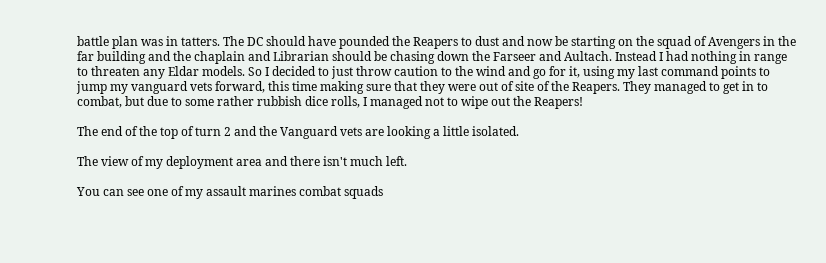battle plan was in tatters. The DC should have pounded the Reapers to dust and now be starting on the squad of Avengers in the far building and the chaplain and Librarian should be chasing down the Farseer and Aultach. Instead I had nothing in range to threaten any Eldar models. So I decided to just throw caution to the wind and go for it, using my last command points to jump my vanguard vets forward, this time making sure that they were out of site of the Reapers. They managed to get in to combat, but due to some rather rubbish dice rolls, I managed not to wipe out the Reapers!

The end of the top of turn 2 and the Vanguard vets are looking a little isolated.

The view of my deployment area and there isn't much left.

You can see one of my assault marines combat squads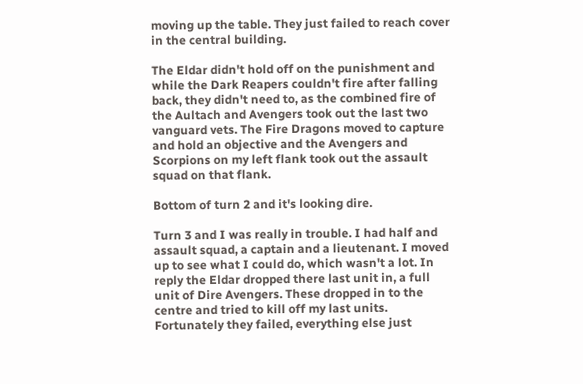moving up the table. They just failed to reach cover in the central building.

The Eldar didn't hold off on the punishment and while the Dark Reapers couldn't fire after falling back, they didn't need to, as the combined fire of the Aultach and Avengers took out the last two vanguard vets. The Fire Dragons moved to capture and hold an objective and the Avengers and Scorpions on my left flank took out the assault squad on that flank.

Bottom of turn 2 and it's looking dire.

Turn 3 and I was really in trouble. I had half and assault squad, a captain and a lieutenant. I moved up to see what I could do, which wasn't a lot. In reply the Eldar dropped there last unit in, a full unit of Dire Avengers. These dropped in to the centre and tried to kill off my last units. Fortunately they failed, everything else just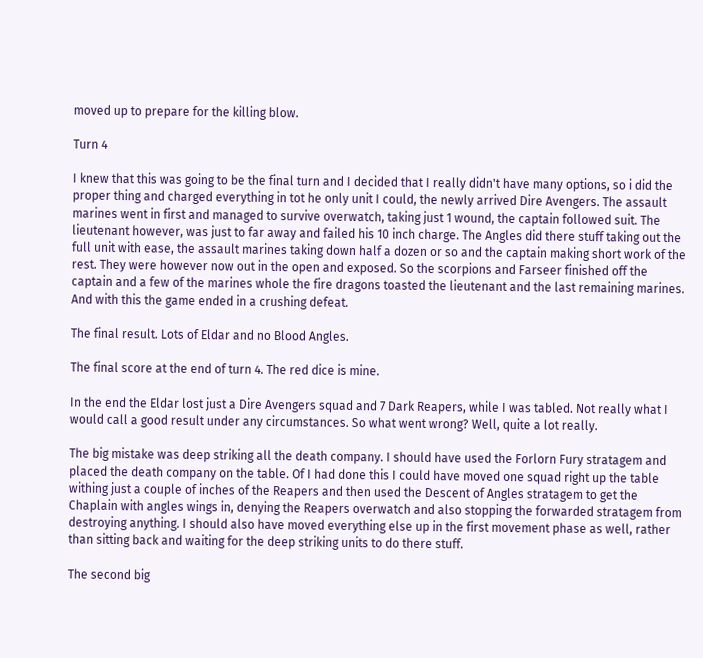moved up to prepare for the killing blow.

Turn 4

I knew that this was going to be the final turn and I decided that I really didn't have many options, so i did the proper thing and charged everything in tot he only unit I could, the newly arrived Dire Avengers. The assault marines went in first and managed to survive overwatch, taking just 1 wound, the captain followed suit. The lieutenant however, was just to far away and failed his 10 inch charge. The Angles did there stuff taking out the full unit with ease, the assault marines taking down half a dozen or so and the captain making short work of the rest. They were however now out in the open and exposed. So the scorpions and Farseer finished off the captain and a few of the marines whole the fire dragons toasted the lieutenant and the last remaining marines. And with this the game ended in a crushing defeat.

The final result. Lots of Eldar and no Blood Angles.

The final score at the end of turn 4. The red dice is mine.

In the end the Eldar lost just a Dire Avengers squad and 7 Dark Reapers, while I was tabled. Not really what I would call a good result under any circumstances. So what went wrong? Well, quite a lot really.

The big mistake was deep striking all the death company. I should have used the Forlorn Fury stratagem and placed the death company on the table. Of I had done this I could have moved one squad right up the table withing just a couple of inches of the Reapers and then used the Descent of Angles stratagem to get the Chaplain with angles wings in, denying the Reapers overwatch and also stopping the forwarded stratagem from destroying anything. I should also have moved everything else up in the first movement phase as well, rather than sitting back and waiting for the deep striking units to do there stuff.

The second big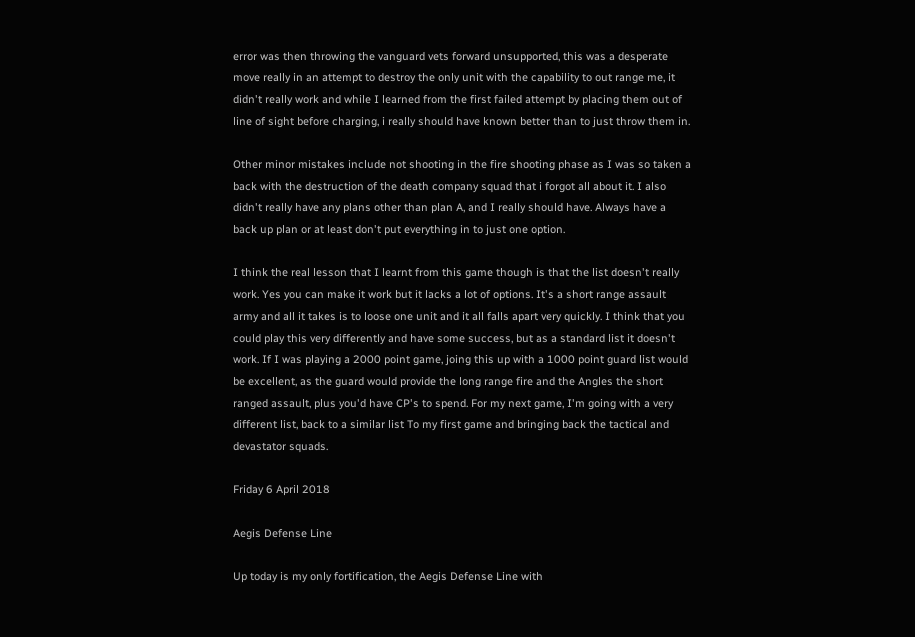error was then throwing the vanguard vets forward unsupported, this was a desperate move really in an attempt to destroy the only unit with the capability to out range me, it didn't really work and while I learned from the first failed attempt by placing them out of line of sight before charging, i really should have known better than to just throw them in.

Other minor mistakes include not shooting in the fire shooting phase as I was so taken a back with the destruction of the death company squad that i forgot all about it. I also didn't really have any plans other than plan A, and I really should have. Always have a back up plan or at least don't put everything in to just one option.

I think the real lesson that I learnt from this game though is that the list doesn't really work. Yes you can make it work but it lacks a lot of options. It's a short range assault army and all it takes is to loose one unit and it all falls apart very quickly. I think that you could play this very differently and have some success, but as a standard list it doesn't work. If I was playing a 2000 point game, joing this up with a 1000 point guard list would be excellent, as the guard would provide the long range fire and the Angles the short ranged assault, plus you'd have CP's to spend. For my next game, I'm going with a very different list, back to a similar list To my first game and bringing back the tactical and devastator squads.

Friday 6 April 2018

Aegis Defense Line

Up today is my only fortification, the Aegis Defense Line with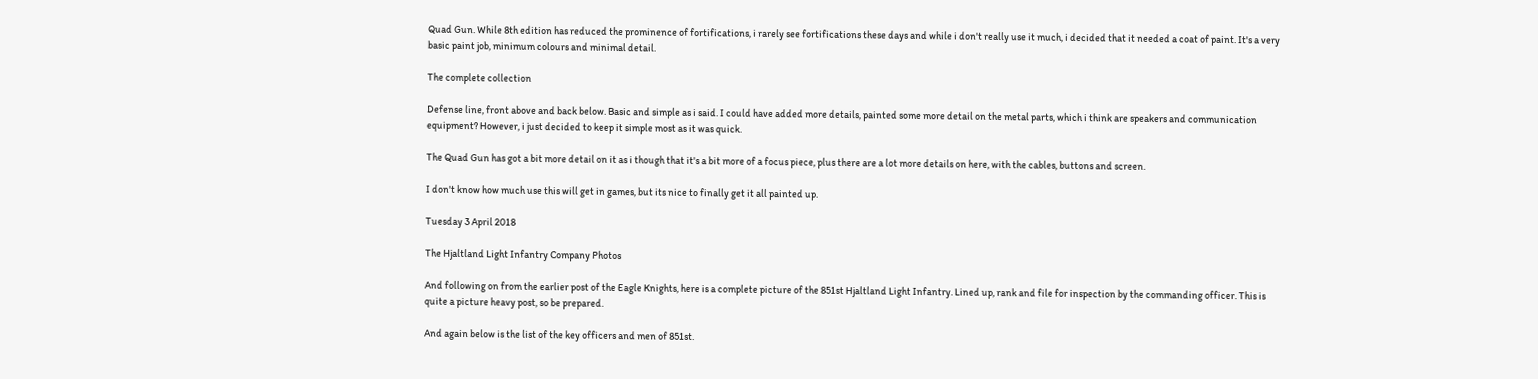Quad Gun. While 8th edition has reduced the prominence of fortifications, i rarely see fortifications these days and while i don't really use it much, i decided that it needed a coat of paint. It's a very basic paint job, minimum colours and minimal detail.

The complete collection

Defense line, front above and back below. Basic and simple as i said. I could have added more details, painted some more detail on the metal parts, which i think are speakers and communication equipment? However, i just decided to keep it simple most as it was quick.

The Quad Gun has got a bit more detail on it as i though that it's a bit more of a focus piece, plus there are a lot more details on here, with the cables, buttons and screen.

I don't know how much use this will get in games, but its nice to finally get it all painted up.

Tuesday 3 April 2018

The Hjaltland Light Infantry Company Photos

And following on from the earlier post of the Eagle Knights, here is a complete picture of the 851st Hjaltland Light Infantry. Lined up, rank and file for inspection by the commanding officer. This is quite a picture heavy post, so be prepared.

And again below is the list of the key officers and men of 851st.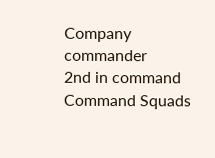Company commander
2nd in command
Command Squads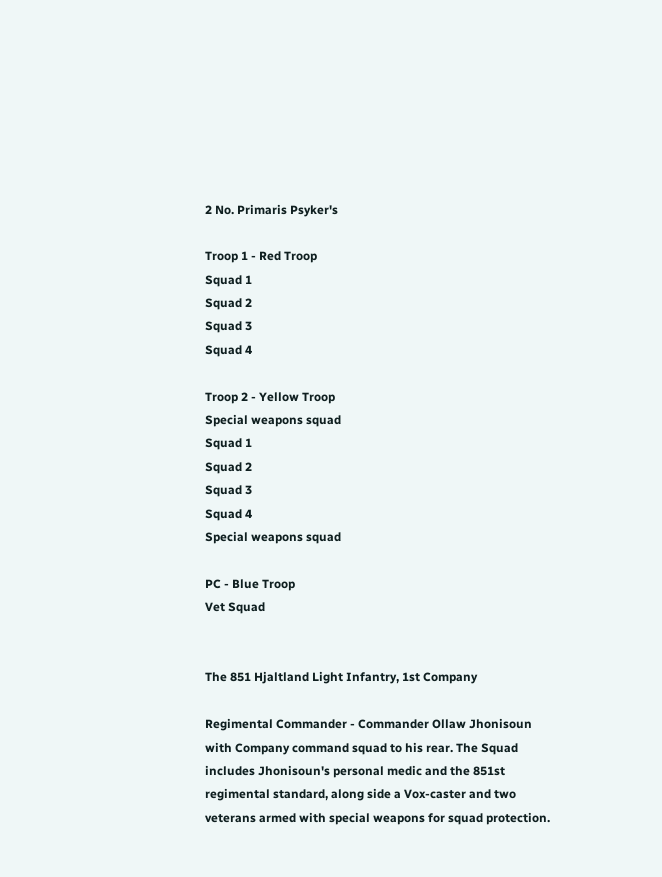2 No. Primaris Psyker's

Troop 1 - Red Troop
Squad 1
Squad 2
Squad 3
Squad 4

Troop 2 - Yellow Troop
Special weapons squad
Squad 1
Squad 2
Squad 3
Squad 4
Special weapons squad

PC - Blue Troop
Vet Squad


The 851 Hjaltland Light Infantry, 1st Company

Regimental Commander - Commander Ollaw Jhonisoun with Company command squad to his rear. The Squad includes Jhonisoun's personal medic and the 851st regimental standard, along side a Vox-caster and two veterans armed with special weapons for squad protection.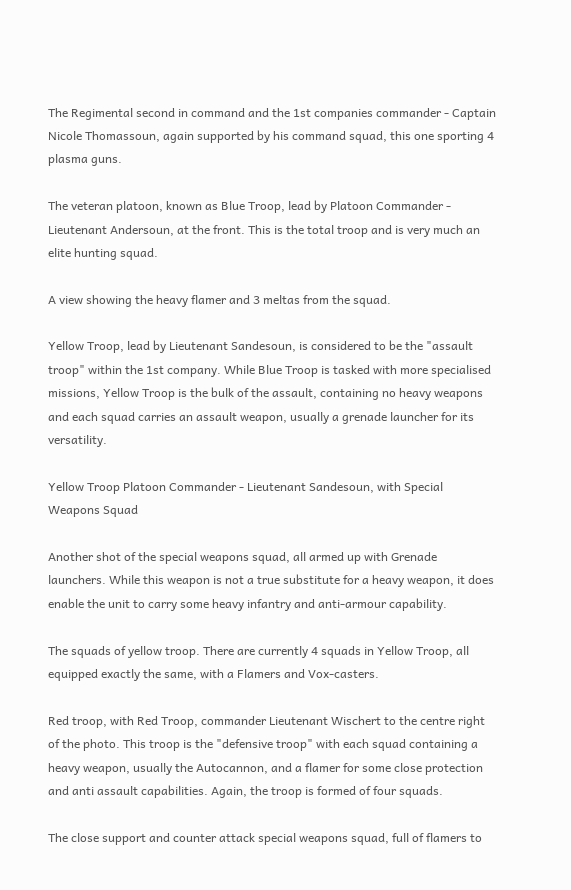The Regimental second in command and the 1st companies commander - Captain Nicole Thomassoun, again supported by his command squad, this one sporting 4 plasma guns.

The veteran platoon, known as Blue Troop, lead by Platoon Commander - Lieutenant Andersoun, at the front. This is the total troop and is very much an elite hunting squad.

A view showing the heavy flamer and 3 meltas from the squad.

Yellow Troop, lead by Lieutenant Sandesoun, is considered to be the "assault troop" within the 1st company. While Blue Troop is tasked with more specialised missions, Yellow Troop is the bulk of the assault, containing no heavy weapons and each squad carries an assault weapon, usually a grenade launcher for its versatility.

Yellow Troop Platoon Commander - Lieutenant Sandesoun, with Special Weapons Squad

Another shot of the special weapons squad, all armed up with Grenade launchers. While this weapon is not a true substitute for a heavy weapon, it does enable the unit to carry some heavy infantry and anti-armour capability.

The squads of yellow troop. There are currently 4 squads in Yellow Troop, all equipped exactly the same, with a Flamers and Vox-casters.

Red troop, with Red Troop, commander Lieutenant Wischert to the centre right of the photo. This troop is the "defensive troop" with each squad containing a heavy weapon, usually the Autocannon, and a flamer for some close protection and anti assault capabilities. Again, the troop is formed of four squads.

The close support and counter attack special weapons squad, full of flamers to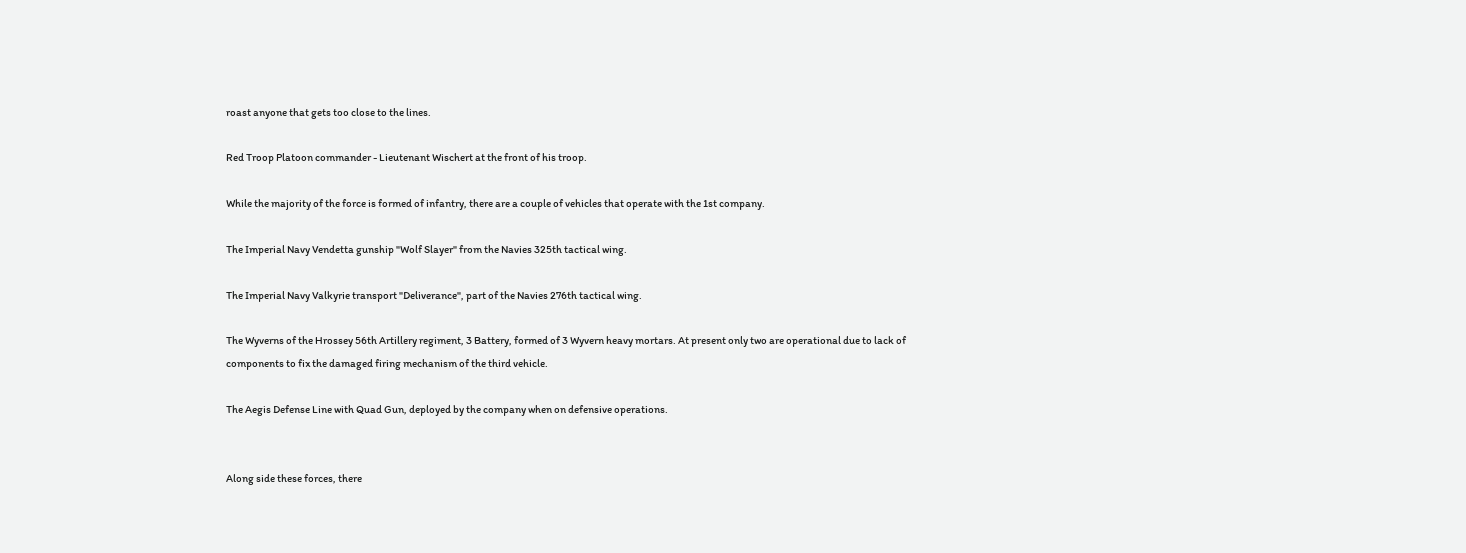roast anyone that gets too close to the lines.

Red Troop Platoon commander - Lieutenant Wischert at the front of his troop.

While the majority of the force is formed of infantry, there are a couple of vehicles that operate with the 1st company.

The Imperial Navy Vendetta gunship "Wolf Slayer" from the Navies 325th tactical wing.

The Imperial Navy Valkyrie transport "Deliverance", part of the Navies 276th tactical wing.

The Wyverns of the Hrossey 56th Artillery regiment, 3 Battery, formed of 3 Wyvern heavy mortars. At present only two are operational due to lack of components to fix the damaged firing mechanism of the third vehicle.

The Aegis Defense Line with Quad Gun, deployed by the company when on defensive operations.


Along side these forces, there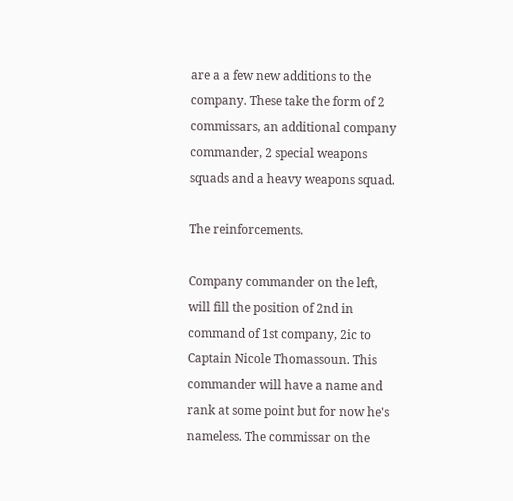are a a few new additions to the company. These take the form of 2 commissars, an additional company commander, 2 special weapons squads and a heavy weapons squad.

The reinforcements.

Company commander on the left, will fill the position of 2nd in command of 1st company, 2ic to Captain Nicole Thomassoun. This commander will have a name and rank at some point but for now he's nameless. The commissar on the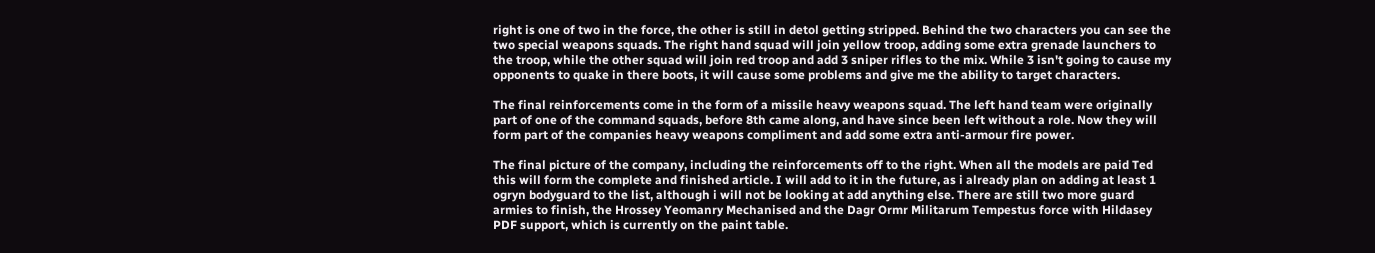right is one of two in the force, the other is still in detol getting stripped. Behind the two characters you can see the two special weapons squads. The right hand squad will join yellow troop, adding some extra grenade launchers to the troop, while the other squad will join red troop and add 3 sniper rifles to the mix. While 3 isn't going to cause my opponents to quake in there boots, it will cause some problems and give me the ability to target characters.

The final reinforcements come in the form of a missile heavy weapons squad. The left hand team were originally part of one of the command squads, before 8th came along, and have since been left without a role. Now they will form part of the companies heavy weapons compliment and add some extra anti-armour fire power.

The final picture of the company, including the reinforcements off to the right. When all the models are paid Ted this will form the complete and finished article. I will add to it in the future, as i already plan on adding at least 1 ogryn bodyguard to the list, although i will not be looking at add anything else. There are still two more guard armies to finish, the Hrossey Yeomanry Mechanised and the Dagr Ormr Militarum Tempestus force with Hildasey PDF support, which is currently on the paint table.